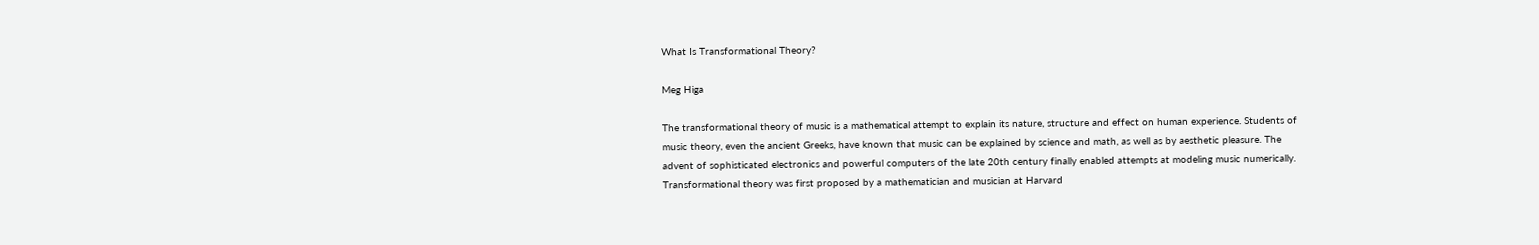What Is Transformational Theory?

Meg Higa

The transformational theory of music is a mathematical attempt to explain its nature, structure and effect on human experience. Students of music theory, even the ancient Greeks, have known that music can be explained by science and math, as well as by aesthetic pleasure. The advent of sophisticated electronics and powerful computers of the late 20th century finally enabled attempts at modeling music numerically. Transformational theory was first proposed by a mathematician and musician at Harvard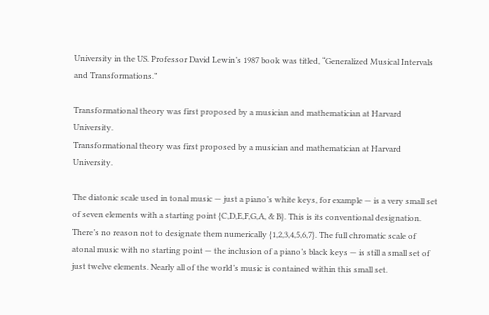University in the US. Professor David Lewin’s 1987 book was titled, “Generalized Musical Intervals and Transformations.”

Transformational theory was first proposed by a musician and mathematician at Harvard University.
Transformational theory was first proposed by a musician and mathematician at Harvard University.

The diatonic scale used in tonal music — just a piano’s white keys, for example — is a very small set of seven elements with a starting point {C,D,E,F,G,A, & B}. This is its conventional designation. There’s no reason not to designate them numerically {1,2,3,4,5,6,7}. The full chromatic scale of atonal music with no starting point — the inclusion of a piano’s black keys — is still a small set of just twelve elements. Nearly all of the world’s music is contained within this small set.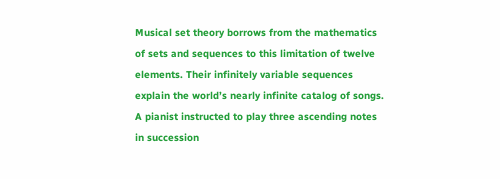Musical set theory borrows from the mathematics of sets and sequences to this limitation of twelve elements. Their infinitely variable sequences explain the world’s nearly infinite catalog of songs. A pianist instructed to play three ascending notes in succession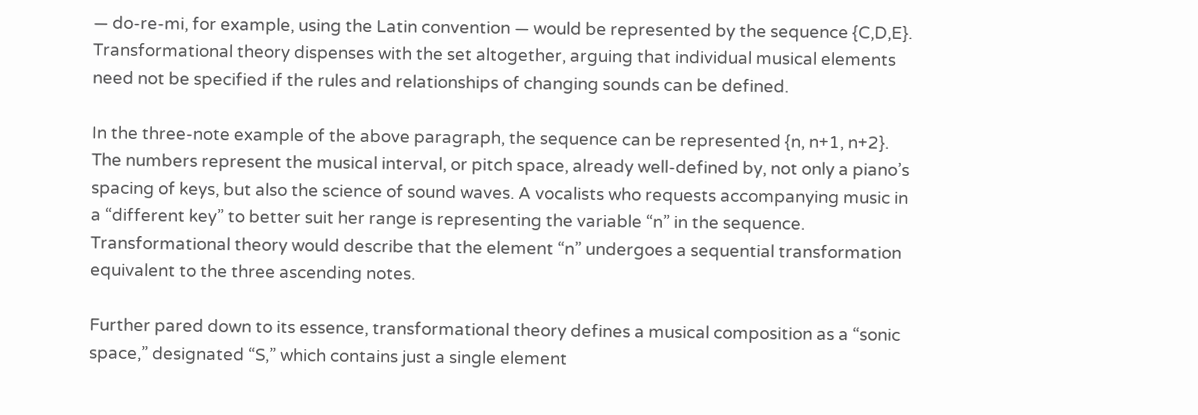— do-re-mi, for example, using the Latin convention — would be represented by the sequence {C,D,E}. Transformational theory dispenses with the set altogether, arguing that individual musical elements need not be specified if the rules and relationships of changing sounds can be defined.

In the three-note example of the above paragraph, the sequence can be represented {n, n+1, n+2}. The numbers represent the musical interval, or pitch space, already well-defined by, not only a piano’s spacing of keys, but also the science of sound waves. A vocalists who requests accompanying music in a “different key” to better suit her range is representing the variable “n” in the sequence. Transformational theory would describe that the element “n” undergoes a sequential transformation equivalent to the three ascending notes.

Further pared down to its essence, transformational theory defines a musical composition as a “sonic space,” designated “S,” which contains just a single element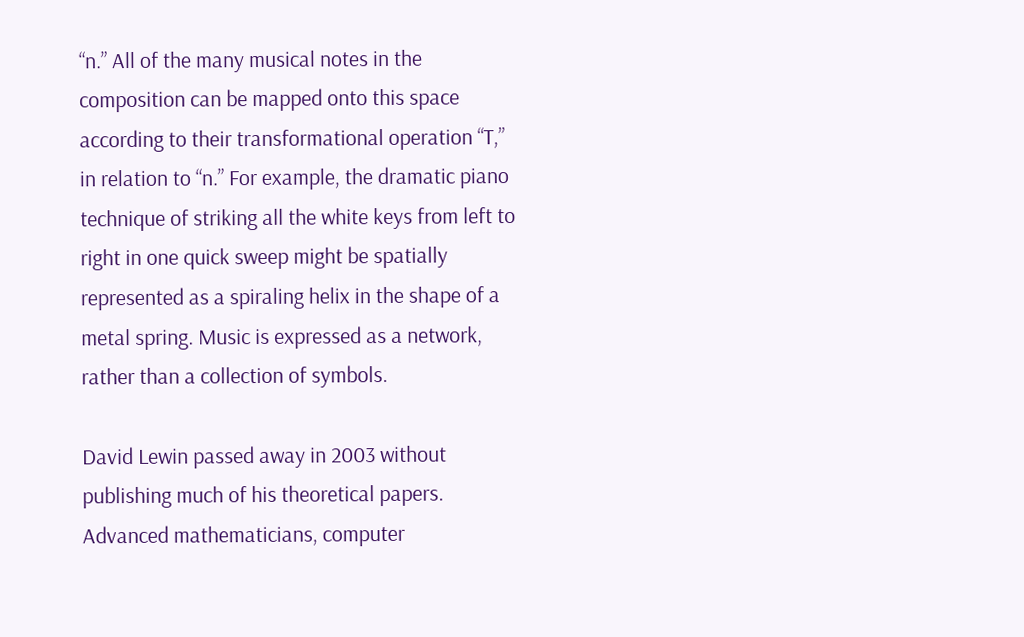“n.” All of the many musical notes in the composition can be mapped onto this space according to their transformational operation “T,” in relation to “n.” For example, the dramatic piano technique of striking all the white keys from left to right in one quick sweep might be spatially represented as a spiraling helix in the shape of a metal spring. Music is expressed as a network, rather than a collection of symbols.

David Lewin passed away in 2003 without publishing much of his theoretical papers. Advanced mathematicians, computer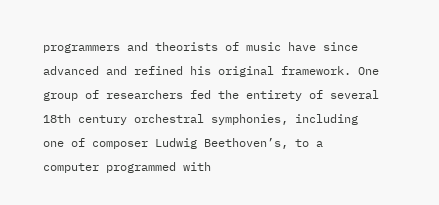programmers and theorists of music have since advanced and refined his original framework. One group of researchers fed the entirety of several 18th century orchestral symphonies, including one of composer Ludwig Beethoven’s, to a computer programmed with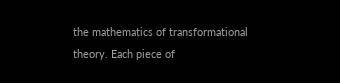the mathematics of transformational theory. Each piece of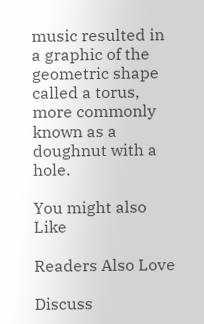music resulted in a graphic of the geometric shape called a torus, more commonly known as a doughnut with a hole.

You might also Like

Readers Also Love

Discuss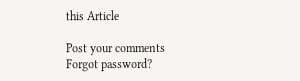this Article

Post your comments
Forgot password?